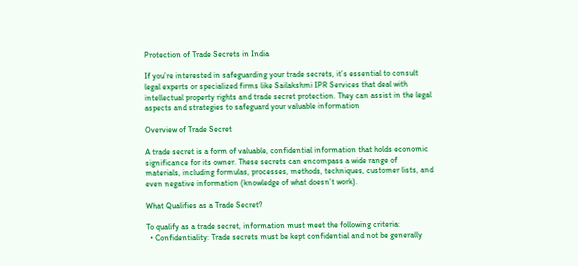Protection of Trade Secrets in India

If you’re interested in safeguarding your trade secrets, it’s essential to consult legal experts or specialized firms like Sailakshmi IPR Services that deal with intellectual property rights and trade secret protection. They can assist in the legal aspects and strategies to safeguard your valuable information

Overview of Trade Secret

A trade secret is a form of valuable, confidential information that holds economic significance for its owner. These secrets can encompass a wide range of materials, including formulas, processes, methods, techniques, customer lists, and even negative information (knowledge of what doesn’t work).

What Qualifies as a Trade Secret?

To qualify as a trade secret, information must meet the following criteria:
  • Confidentiality: Trade secrets must be kept confidential and not be generally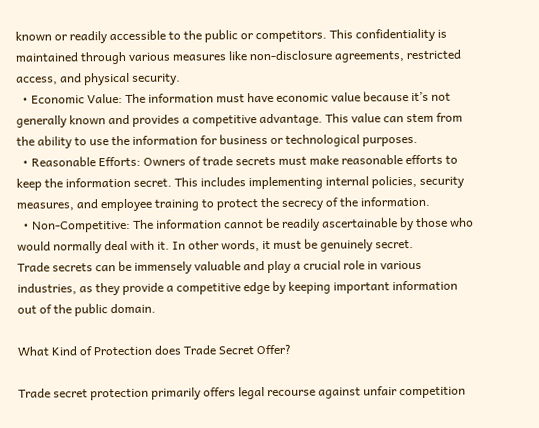known or readily accessible to the public or competitors. This confidentiality is maintained through various measures like non-disclosure agreements, restricted access, and physical security.
  • Economic Value: The information must have economic value because it’s not generally known and provides a competitive advantage. This value can stem from the ability to use the information for business or technological purposes.
  • Reasonable Efforts: Owners of trade secrets must make reasonable efforts to keep the information secret. This includes implementing internal policies, security measures, and employee training to protect the secrecy of the information.
  • Non-Competitive: The information cannot be readily ascertainable by those who would normally deal with it. In other words, it must be genuinely secret.
Trade secrets can be immensely valuable and play a crucial role in various industries, as they provide a competitive edge by keeping important information out of the public domain.

What Kind of Protection does Trade Secret Offer?

Trade secret protection primarily offers legal recourse against unfair competition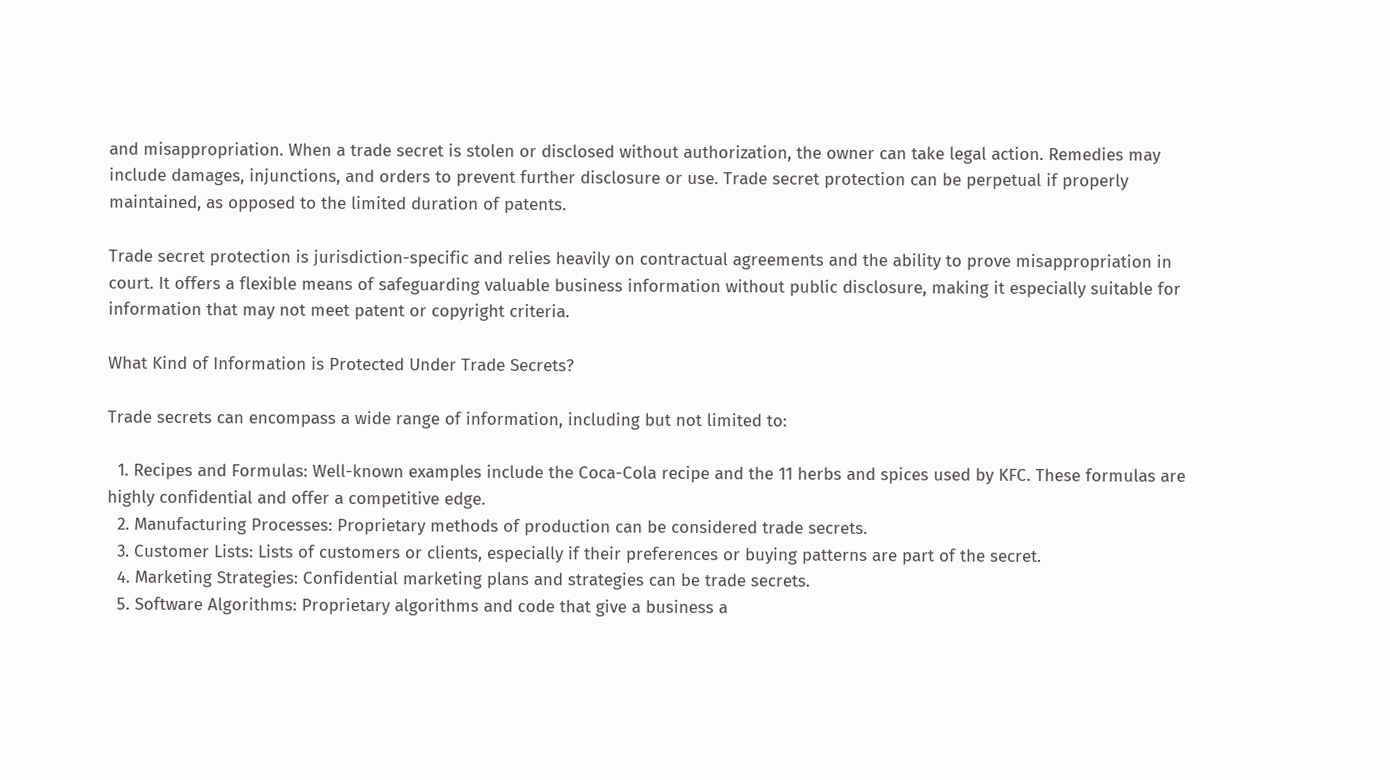and misappropriation. When a trade secret is stolen or disclosed without authorization, the owner can take legal action. Remedies may include damages, injunctions, and orders to prevent further disclosure or use. Trade secret protection can be perpetual if properly maintained, as opposed to the limited duration of patents.

Trade secret protection is jurisdiction-specific and relies heavily on contractual agreements and the ability to prove misappropriation in court. It offers a flexible means of safeguarding valuable business information without public disclosure, making it especially suitable for information that may not meet patent or copyright criteria.

What Kind of Information is Protected Under Trade Secrets?

Trade secrets can encompass a wide range of information, including but not limited to:

  1. Recipes and Formulas: Well-known examples include the Coca-Cola recipe and the 11 herbs and spices used by KFC. These formulas are highly confidential and offer a competitive edge.
  2. Manufacturing Processes: Proprietary methods of production can be considered trade secrets.
  3. Customer Lists: Lists of customers or clients, especially if their preferences or buying patterns are part of the secret.
  4. Marketing Strategies: Confidential marketing plans and strategies can be trade secrets.
  5. Software Algorithms: Proprietary algorithms and code that give a business a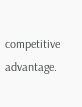competitive advantage.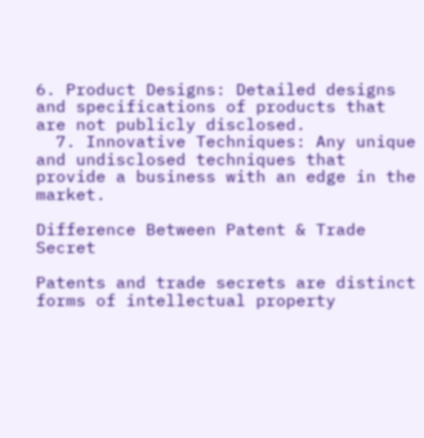6. Product Designs: Detailed designs and specifications of products that are not publicly disclosed.
  7. Innovative Techniques: Any unique and undisclosed techniques that provide a business with an edge in the market.

Difference Between Patent & Trade Secret

Patents and trade secrets are distinct forms of intellectual property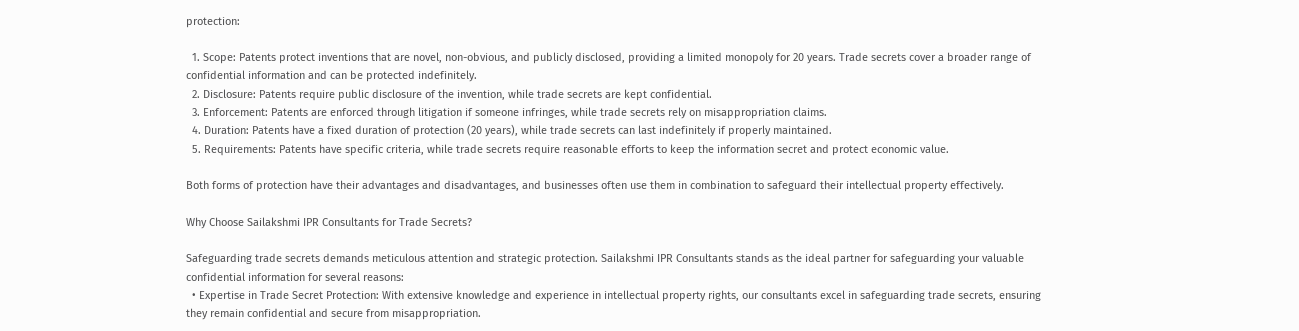protection:

  1. Scope: Patents protect inventions that are novel, non-obvious, and publicly disclosed, providing a limited monopoly for 20 years. Trade secrets cover a broader range of confidential information and can be protected indefinitely.
  2. Disclosure: Patents require public disclosure of the invention, while trade secrets are kept confidential.
  3. Enforcement: Patents are enforced through litigation if someone infringes, while trade secrets rely on misappropriation claims.
  4. Duration: Patents have a fixed duration of protection (20 years), while trade secrets can last indefinitely if properly maintained.
  5. Requirements: Patents have specific criteria, while trade secrets require reasonable efforts to keep the information secret and protect economic value.

Both forms of protection have their advantages and disadvantages, and businesses often use them in combination to safeguard their intellectual property effectively.

Why Choose Sailakshmi IPR Consultants for Trade Secrets?

Safeguarding trade secrets demands meticulous attention and strategic protection. Sailakshmi IPR Consultants stands as the ideal partner for safeguarding your valuable confidential information for several reasons:
  • Expertise in Trade Secret Protection: With extensive knowledge and experience in intellectual property rights, our consultants excel in safeguarding trade secrets, ensuring they remain confidential and secure from misappropriation.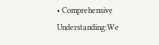• Comprehensive Understanding:We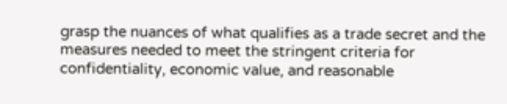grasp the nuances of what qualifies as a trade secret and the measures needed to meet the stringent criteria for confidentiality, economic value, and reasonable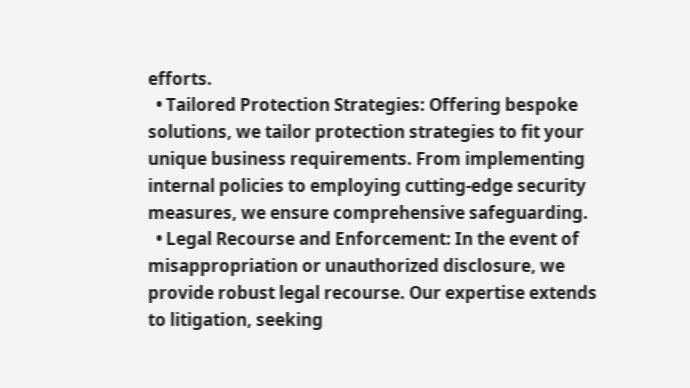efforts.
  • Tailored Protection Strategies: Offering bespoke solutions, we tailor protection strategies to fit your unique business requirements. From implementing internal policies to employing cutting-edge security measures, we ensure comprehensive safeguarding.
  • Legal Recourse and Enforcement: In the event of misappropriation or unauthorized disclosure, we provide robust legal recourse. Our expertise extends to litigation, seeking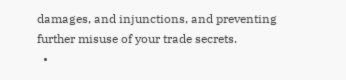damages, and injunctions, and preventing further misuse of your trade secrets.
  •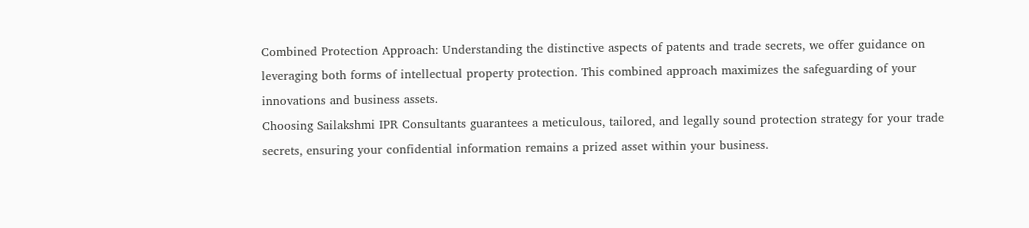Combined Protection Approach: Understanding the distinctive aspects of patents and trade secrets, we offer guidance on leveraging both forms of intellectual property protection. This combined approach maximizes the safeguarding of your innovations and business assets.
Choosing Sailakshmi IPR Consultants guarantees a meticulous, tailored, and legally sound protection strategy for your trade secrets, ensuring your confidential information remains a prized asset within your business.